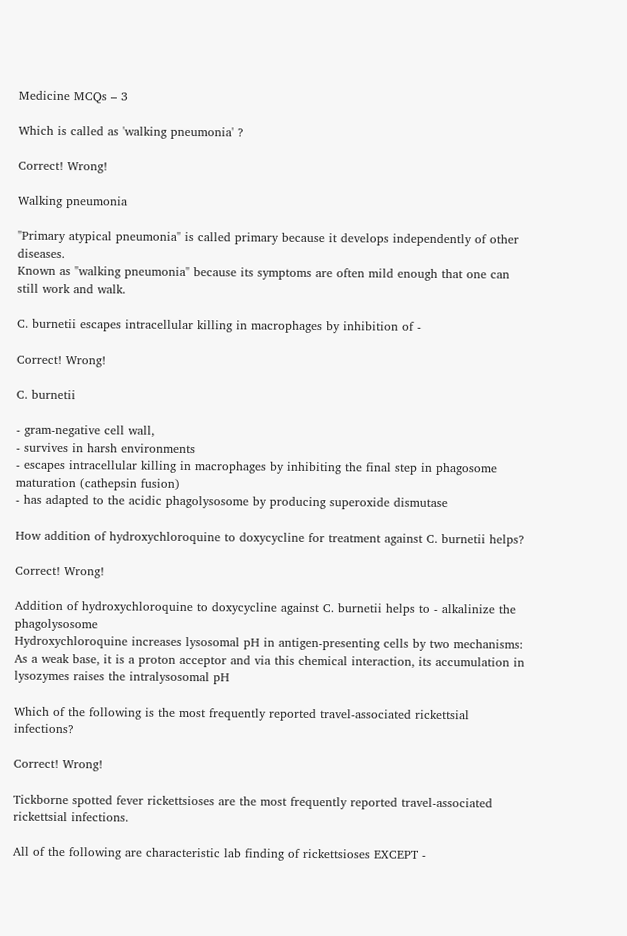Medicine MCQs – 3

Which is called as 'walking pneumonia' ?

Correct! Wrong!

Walking pneumonia

"Primary atypical pneumonia" is called primary because it develops independently of other diseases.
Known as "walking pneumonia" because its symptoms are often mild enough that one can still work and walk.

C. burnetii escapes intracellular killing in macrophages by inhibition of -

Correct! Wrong!

C. burnetii

- gram-negative cell wall,
- survives in harsh environments
- escapes intracellular killing in macrophages by inhibiting the final step in phagosome maturation (cathepsin fusion)
- has adapted to the acidic phagolysosome by producing superoxide dismutase

How addition of hydroxychloroquine to doxycycline for treatment against C. burnetii helps?

Correct! Wrong!

Addition of hydroxychloroquine to doxycycline against C. burnetii helps to - alkalinize the phagolysosome
Hydroxychloroquine increases lysosomal pH in antigen-presenting cells by two mechanisms: As a weak base, it is a proton acceptor and via this chemical interaction, its accumulation in lysozymes raises the intralysosomal pH

Which of the following is the most frequently reported travel-associated rickettsial infections?

Correct! Wrong!

Tickborne spotted fever rickettsioses are the most frequently reported travel-associated rickettsial infections.

All of the following are characteristic lab finding of rickettsioses EXCEPT -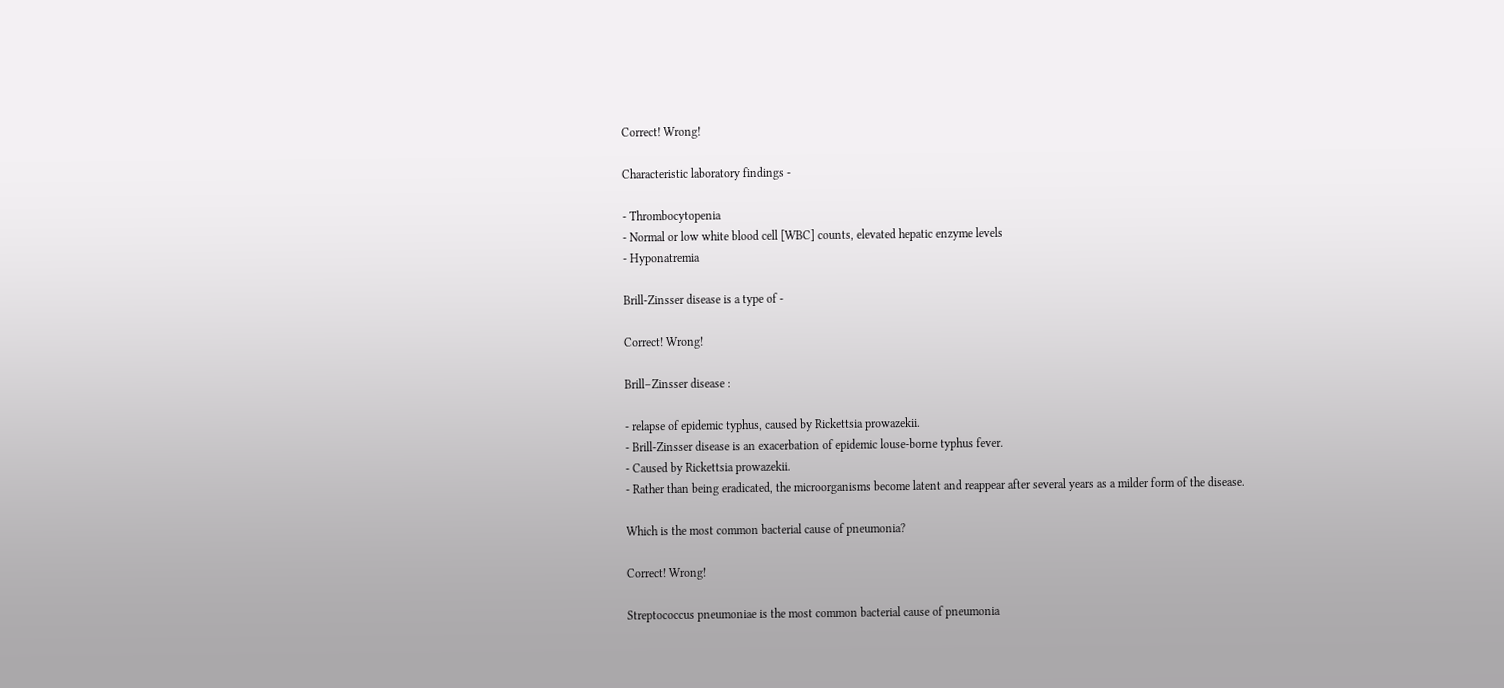Correct! Wrong!

Characteristic laboratory findings -

- Thrombocytopenia
- Normal or low white blood cell [WBC] counts, elevated hepatic enzyme levels
- Hyponatremia

Brill-Zinsser disease is a type of -

Correct! Wrong!

Brill–Zinsser disease :

- relapse of epidemic typhus, caused by Rickettsia prowazekii.
- Brill-Zinsser disease is an exacerbation of epidemic louse-borne typhus fever.
- Caused by Rickettsia prowazekii.
- Rather than being eradicated, the microorganisms become latent and reappear after several years as a milder form of the disease.

Which is the most common bacterial cause of pneumonia?

Correct! Wrong!

Streptococcus pneumoniae is the most common bacterial cause of pneumonia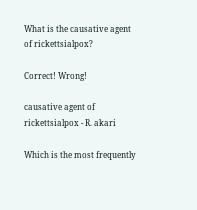What is the causative agent of rickettsialpox?

Correct! Wrong!

causative agent of rickettsialpox - R. akari

Which is the most frequently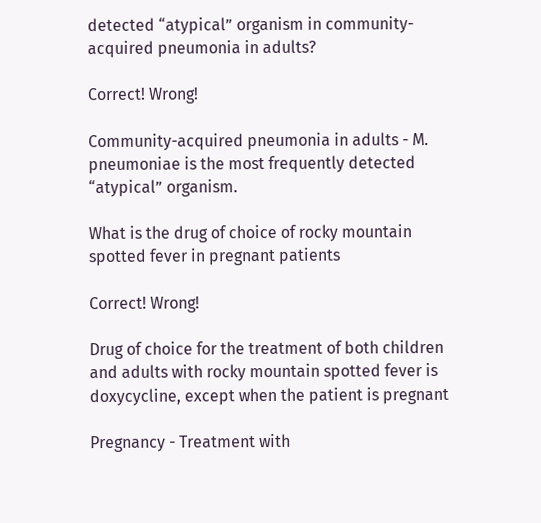detected “atypical” organism in community-acquired pneumonia in adults?

Correct! Wrong!

Community-acquired pneumonia in adults - M. pneumoniae is the most frequently detected “atypical” organism.

What is the drug of choice of rocky mountain spotted fever in pregnant patients

Correct! Wrong!

Drug of choice for the treatment of both children and adults with rocky mountain spotted fever is doxycycline, except when the patient is pregnant

Pregnancy - Treatment with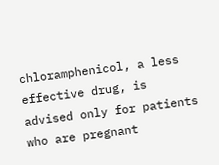chloramphenicol, a less effective drug, is advised only for patients who are pregnant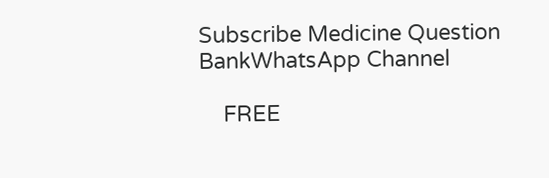Subscribe Medicine Question BankWhatsApp Channel

    FREE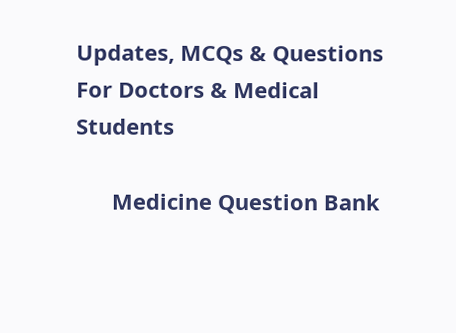Updates, MCQs & Questions For Doctors & Medical Students

      Medicine Question Bank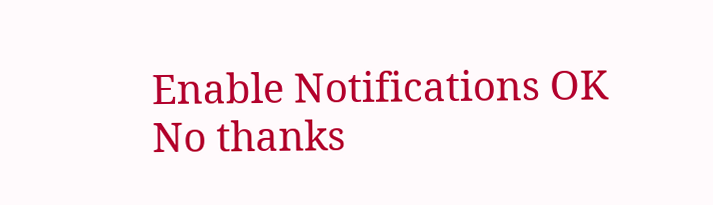Enable Notifications OK No thanks